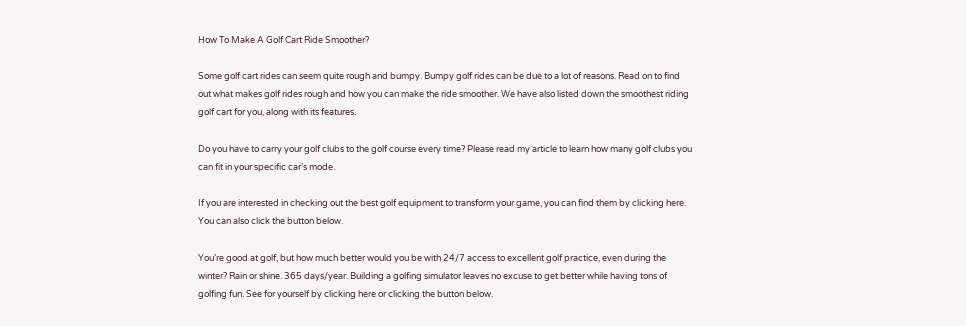How To Make A Golf Cart Ride Smoother?

Some golf cart rides can seem quite rough and bumpy. Bumpy golf rides can be due to a lot of reasons. Read on to find out what makes golf rides rough and how you can make the ride smoother. We have also listed down the smoothest riding golf cart for you, along with its features.

Do you have to carry your golf clubs to the golf course every time? Please read my article to learn how many golf clubs you can fit in your specific car’s mode.

If you are interested in checking out the best golf equipment to transform your game, you can find them by clicking here. You can also click the button below.

You’re good at golf, but how much better would you be with 24/7 access to excellent golf practice, even during the winter? Rain or shine. 365 days/year. Building a golfing simulator leaves no excuse to get better while having tons of golfing fun. See for yourself by clicking here or clicking the button below.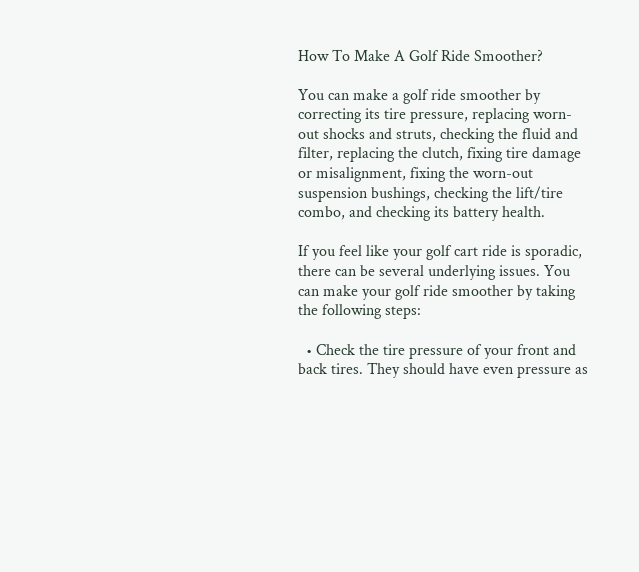How To Make A Golf Ride Smoother?

You can make a golf ride smoother by correcting its tire pressure, replacing worn-out shocks and struts, checking the fluid and filter, replacing the clutch, fixing tire damage or misalignment, fixing the worn-out suspension bushings, checking the lift/tire combo, and checking its battery health.

If you feel like your golf cart ride is sporadic, there can be several underlying issues. You can make your golf ride smoother by taking the following steps:

  • Check the tire pressure of your front and back tires. They should have even pressure as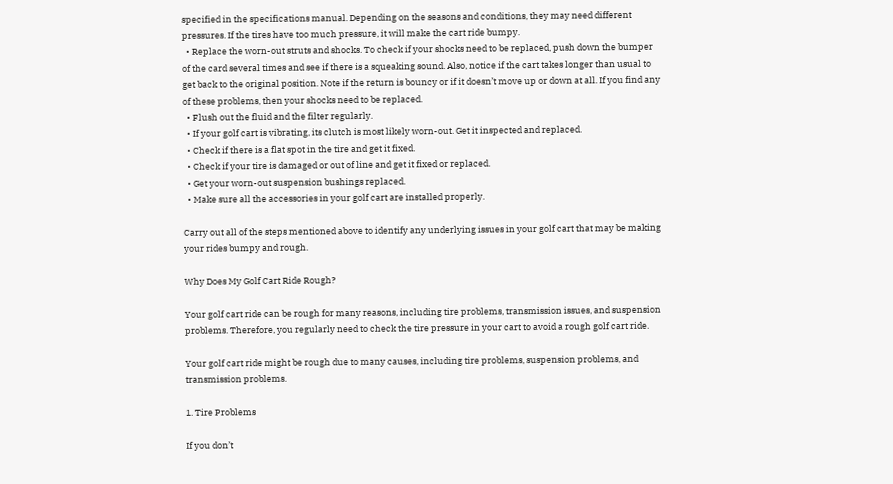specified in the specifications manual. Depending on the seasons and conditions, they may need different pressures. If the tires have too much pressure, it will make the cart ride bumpy.
  • Replace the worn-out struts and shocks. To check if your shocks need to be replaced, push down the bumper of the card several times and see if there is a squeaking sound. Also, notice if the cart takes longer than usual to get back to the original position. Note if the return is bouncy or if it doesn’t move up or down at all. If you find any of these problems, then your shocks need to be replaced.
  • Flush out the fluid and the filter regularly.
  • If your golf cart is vibrating, its clutch is most likely worn-out. Get it inspected and replaced.
  • Check if there is a flat spot in the tire and get it fixed.
  • Check if your tire is damaged or out of line and get it fixed or replaced.
  • Get your worn-out suspension bushings replaced.
  • Make sure all the accessories in your golf cart are installed properly.

Carry out all of the steps mentioned above to identify any underlying issues in your golf cart that may be making your rides bumpy and rough.

Why Does My Golf Cart Ride Rough?

Your golf cart ride can be rough for many reasons, including tire problems, transmission issues, and suspension problems. Therefore, you regularly need to check the tire pressure in your cart to avoid a rough golf cart ride.

Your golf cart ride might be rough due to many causes, including tire problems, suspension problems, and transmission problems.

1. Tire Problems

If you don’t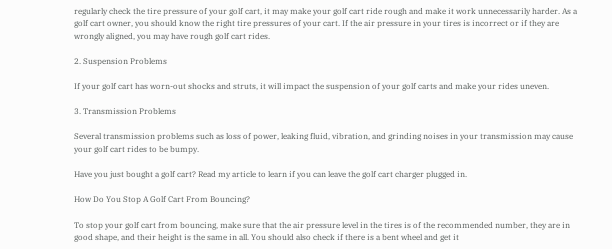regularly check the tire pressure of your golf cart, it may make your golf cart ride rough and make it work unnecessarily harder. As a golf cart owner, you should know the right tire pressures of your cart. If the air pressure in your tires is incorrect or if they are wrongly aligned, you may have rough golf cart rides.

2. Suspension Problems

If your golf cart has worn-out shocks and struts, it will impact the suspension of your golf carts and make your rides uneven.

3. Transmission Problems

Several transmission problems such as loss of power, leaking fluid, vibration, and grinding noises in your transmission may cause your golf cart rides to be bumpy.

Have you just bought a golf cart? Read my article to learn if you can leave the golf cart charger plugged in.

How Do You Stop A Golf Cart From Bouncing?

To stop your golf cart from bouncing, make sure that the air pressure level in the tires is of the recommended number, they are in good shape, and their height is the same in all. You should also check if there is a bent wheel and get it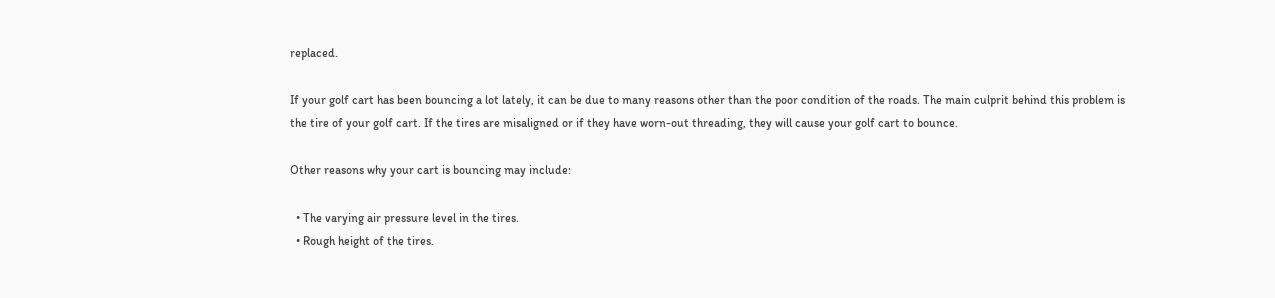replaced.

If your golf cart has been bouncing a lot lately, it can be due to many reasons other than the poor condition of the roads. The main culprit behind this problem is the tire of your golf cart. If the tires are misaligned or if they have worn-out threading, they will cause your golf cart to bounce.

Other reasons why your cart is bouncing may include:

  • The varying air pressure level in the tires.
  • Rough height of the tires.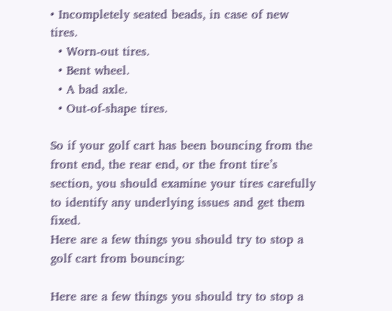• Incompletely seated beads, in case of new tires.
  • Worn-out tires.
  • Bent wheel.
  • A bad axle.
  • Out-of-shape tires.

So if your golf cart has been bouncing from the front end, the rear end, or the front tire’s section, you should examine your tires carefully to identify any underlying issues and get them fixed.
Here are a few things you should try to stop a golf cart from bouncing:

Here are a few things you should try to stop a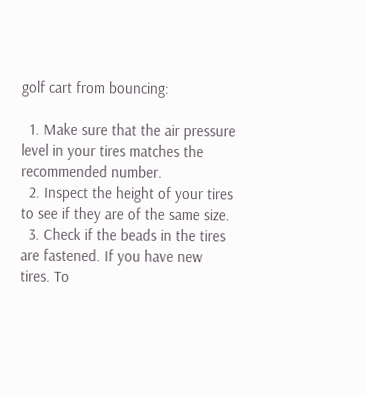golf cart from bouncing:

  1. Make sure that the air pressure level in your tires matches the recommended number.
  2. Inspect the height of your tires to see if they are of the same size.
  3. Check if the beads in the tires are fastened. If you have new tires. To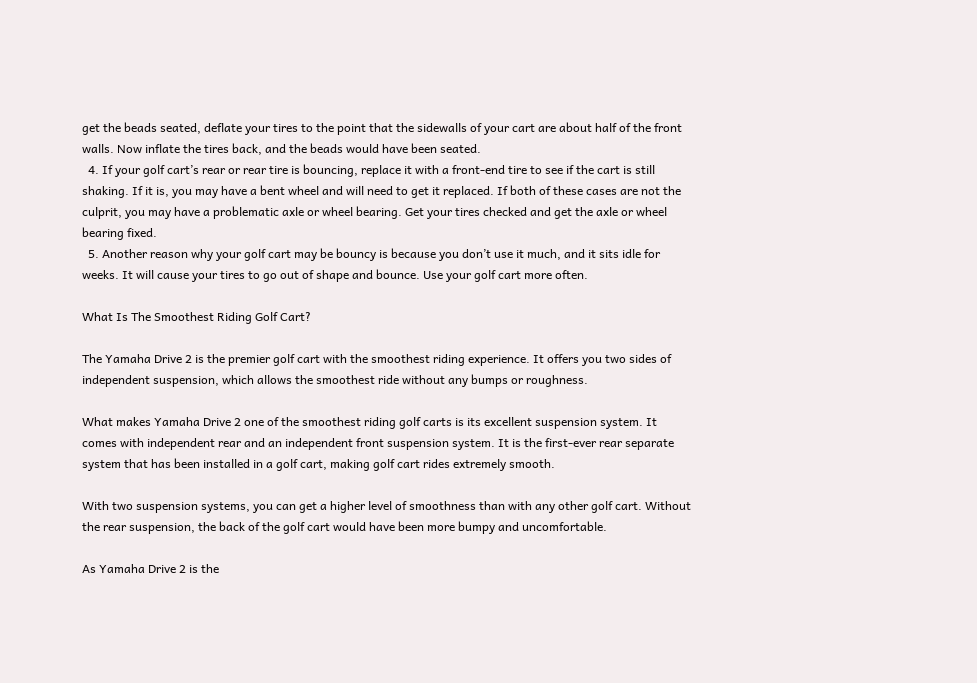get the beads seated, deflate your tires to the point that the sidewalls of your cart are about half of the front walls. Now inflate the tires back, and the beads would have been seated.
  4. If your golf cart’s rear or rear tire is bouncing, replace it with a front-end tire to see if the cart is still shaking. If it is, you may have a bent wheel and will need to get it replaced. If both of these cases are not the culprit, you may have a problematic axle or wheel bearing. Get your tires checked and get the axle or wheel bearing fixed.
  5. Another reason why your golf cart may be bouncy is because you don’t use it much, and it sits idle for weeks. It will cause your tires to go out of shape and bounce. Use your golf cart more often.

What Is The Smoothest Riding Golf Cart?

The Yamaha Drive 2 is the premier golf cart with the smoothest riding experience. It offers you two sides of independent suspension, which allows the smoothest ride without any bumps or roughness.

What makes Yamaha Drive 2 one of the smoothest riding golf carts is its excellent suspension system. It comes with independent rear and an independent front suspension system. It is the first-ever rear separate system that has been installed in a golf cart, making golf cart rides extremely smooth.

With two suspension systems, you can get a higher level of smoothness than with any other golf cart. Without the rear suspension, the back of the golf cart would have been more bumpy and uncomfortable.

As Yamaha Drive 2 is the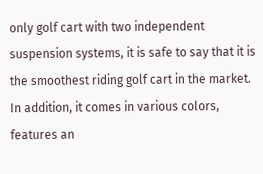only golf cart with two independent suspension systems, it is safe to say that it is the smoothest riding golf cart in the market. In addition, it comes in various colors, features an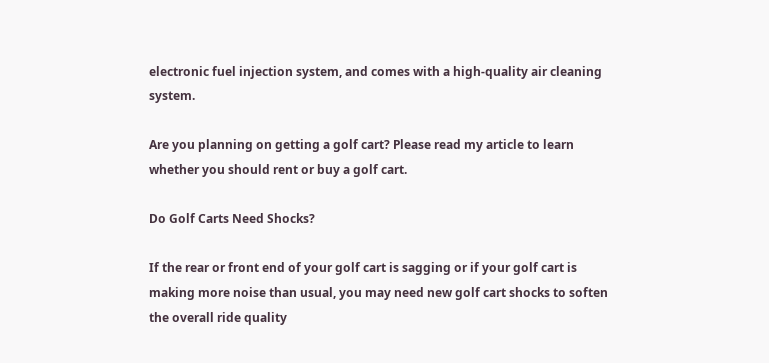electronic fuel injection system, and comes with a high-quality air cleaning system.

Are you planning on getting a golf cart? Please read my article to learn whether you should rent or buy a golf cart.

Do Golf Carts Need Shocks?

If the rear or front end of your golf cart is sagging or if your golf cart is making more noise than usual, you may need new golf cart shocks to soften the overall ride quality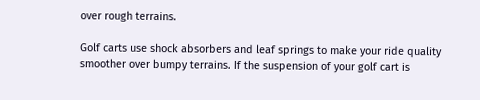over rough terrains.

Golf carts use shock absorbers and leaf springs to make your ride quality smoother over bumpy terrains. If the suspension of your golf cart is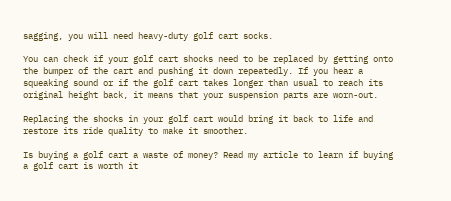sagging, you will need heavy-duty golf cart socks.

You can check if your golf cart shocks need to be replaced by getting onto the bumper of the cart and pushing it down repeatedly. If you hear a squeaking sound or if the golf cart takes longer than usual to reach its original height back, it means that your suspension parts are worn-out.

Replacing the shocks in your golf cart would bring it back to life and restore its ride quality to make it smoother.

Is buying a golf cart a waste of money? Read my article to learn if buying a golf cart is worth it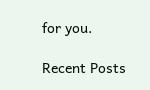for you.

Recent Posts